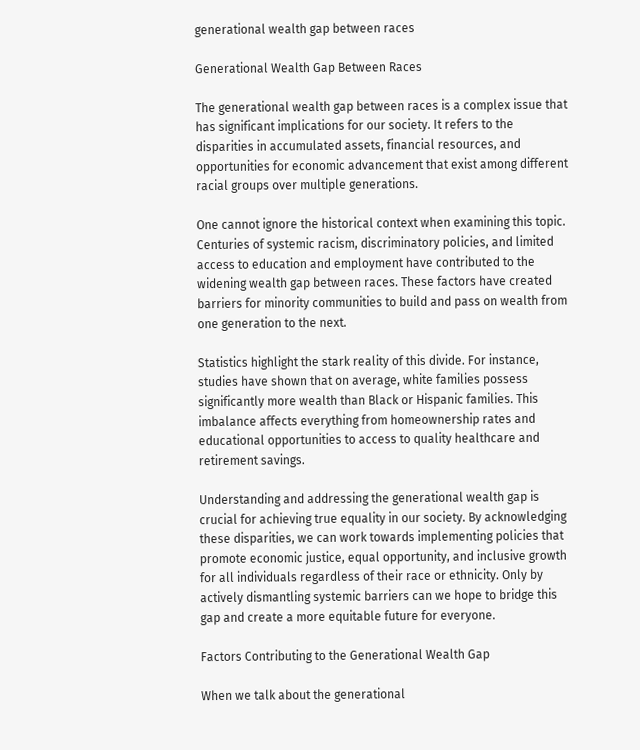generational wealth gap between races

Generational Wealth Gap Between Races

The generational wealth gap between races is a complex issue that has significant implications for our society. It refers to the disparities in accumulated assets, financial resources, and opportunities for economic advancement that exist among different racial groups over multiple generations.

One cannot ignore the historical context when examining this topic. Centuries of systemic racism, discriminatory policies, and limited access to education and employment have contributed to the widening wealth gap between races. These factors have created barriers for minority communities to build and pass on wealth from one generation to the next.

Statistics highlight the stark reality of this divide. For instance, studies have shown that on average, white families possess significantly more wealth than Black or Hispanic families. This imbalance affects everything from homeownership rates and educational opportunities to access to quality healthcare and retirement savings.

Understanding and addressing the generational wealth gap is crucial for achieving true equality in our society. By acknowledging these disparities, we can work towards implementing policies that promote economic justice, equal opportunity, and inclusive growth for all individuals regardless of their race or ethnicity. Only by actively dismantling systemic barriers can we hope to bridge this gap and create a more equitable future for everyone.

Factors Contributing to the Generational Wealth Gap

When we talk about the generational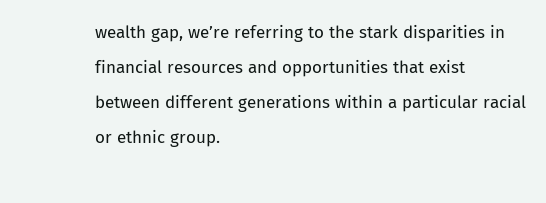wealth gap, we’re referring to the stark disparities in financial resources and opportunities that exist between different generations within a particular racial or ethnic group.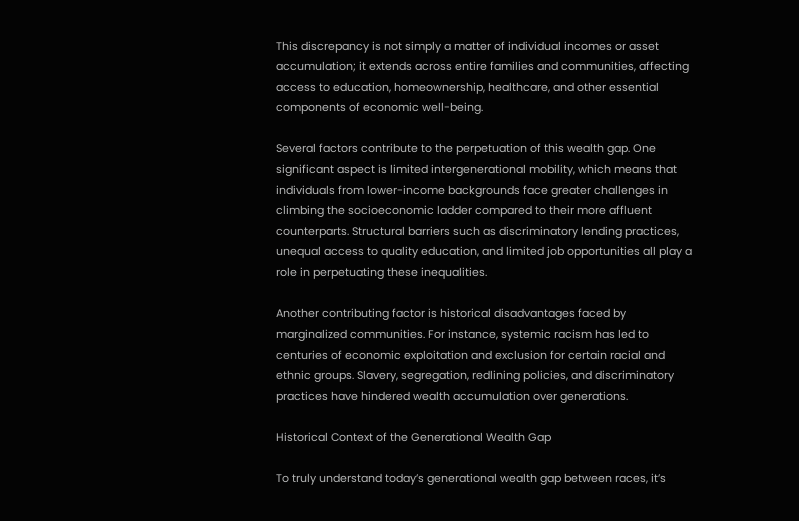This discrepancy is not simply a matter of individual incomes or asset accumulation; it extends across entire families and communities, affecting access to education, homeownership, healthcare, and other essential components of economic well-being.

Several factors contribute to the perpetuation of this wealth gap. One significant aspect is limited intergenerational mobility, which means that individuals from lower-income backgrounds face greater challenges in climbing the socioeconomic ladder compared to their more affluent counterparts. Structural barriers such as discriminatory lending practices, unequal access to quality education, and limited job opportunities all play a role in perpetuating these inequalities.

Another contributing factor is historical disadvantages faced by marginalized communities. For instance, systemic racism has led to centuries of economic exploitation and exclusion for certain racial and ethnic groups. Slavery, segregation, redlining policies, and discriminatory practices have hindered wealth accumulation over generations.

Historical Context of the Generational Wealth Gap

To truly understand today’s generational wealth gap between races, it’s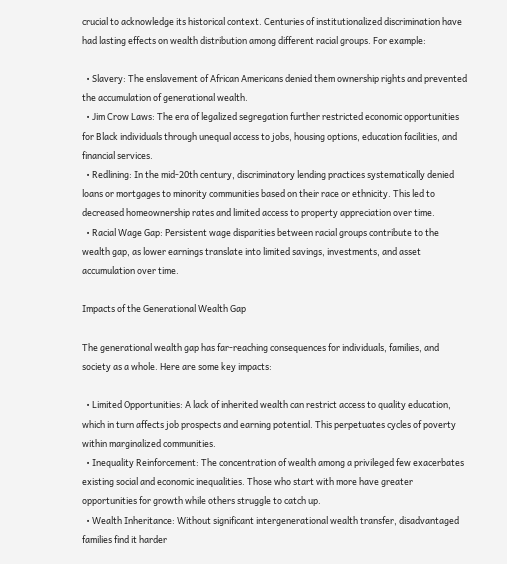crucial to acknowledge its historical context. Centuries of institutionalized discrimination have had lasting effects on wealth distribution among different racial groups. For example:

  • Slavery: The enslavement of African Americans denied them ownership rights and prevented the accumulation of generational wealth.
  • Jim Crow Laws: The era of legalized segregation further restricted economic opportunities for Black individuals through unequal access to jobs, housing options, education facilities, and financial services.
  • Redlining: In the mid-20th century, discriminatory lending practices systematically denied loans or mortgages to minority communities based on their race or ethnicity. This led to decreased homeownership rates and limited access to property appreciation over time.
  • Racial Wage Gap: Persistent wage disparities between racial groups contribute to the wealth gap, as lower earnings translate into limited savings, investments, and asset accumulation over time.

Impacts of the Generational Wealth Gap

The generational wealth gap has far-reaching consequences for individuals, families, and society as a whole. Here are some key impacts:

  • Limited Opportunities: A lack of inherited wealth can restrict access to quality education, which in turn affects job prospects and earning potential. This perpetuates cycles of poverty within marginalized communities.
  • Inequality Reinforcement: The concentration of wealth among a privileged few exacerbates existing social and economic inequalities. Those who start with more have greater opportunities for growth while others struggle to catch up.
  • Wealth Inheritance: Without significant intergenerational wealth transfer, disadvantaged families find it harder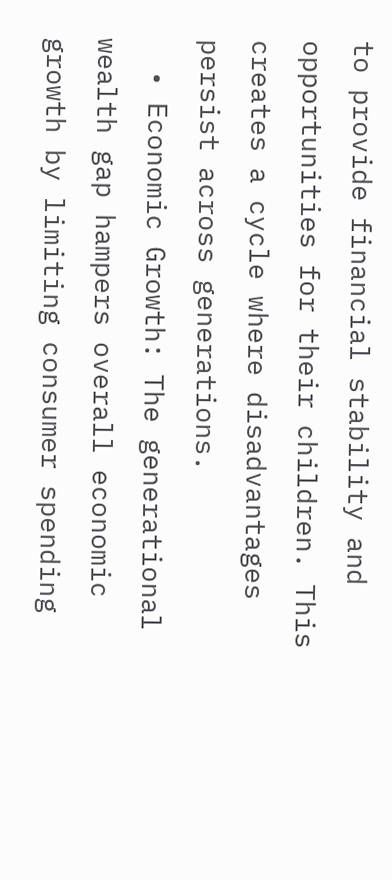to provide financial stability and opportunities for their children. This creates a cycle where disadvantages persist across generations.
  • Economic Growth: The generational wealth gap hampers overall economic growth by limiting consumer spending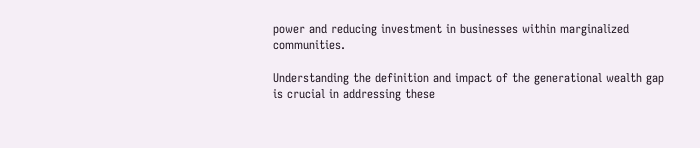power and reducing investment in businesses within marginalized communities.

Understanding the definition and impact of the generational wealth gap is crucial in addressing these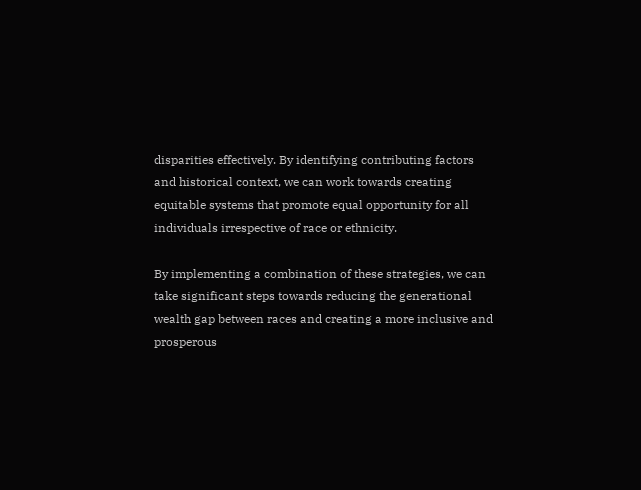disparities effectively. By identifying contributing factors and historical context, we can work towards creating equitable systems that promote equal opportunity for all individuals irrespective of race or ethnicity.

By implementing a combination of these strategies, we can take significant steps towards reducing the generational wealth gap between races and creating a more inclusive and prosperous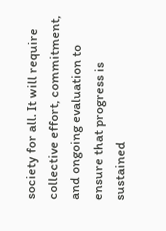society for all. It will require collective effort, commitment, and ongoing evaluation to ensure that progress is sustained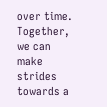over time. Together, we can make strides towards a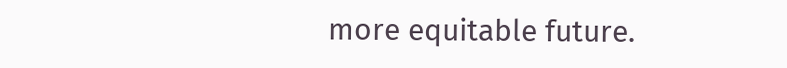more equitable future.